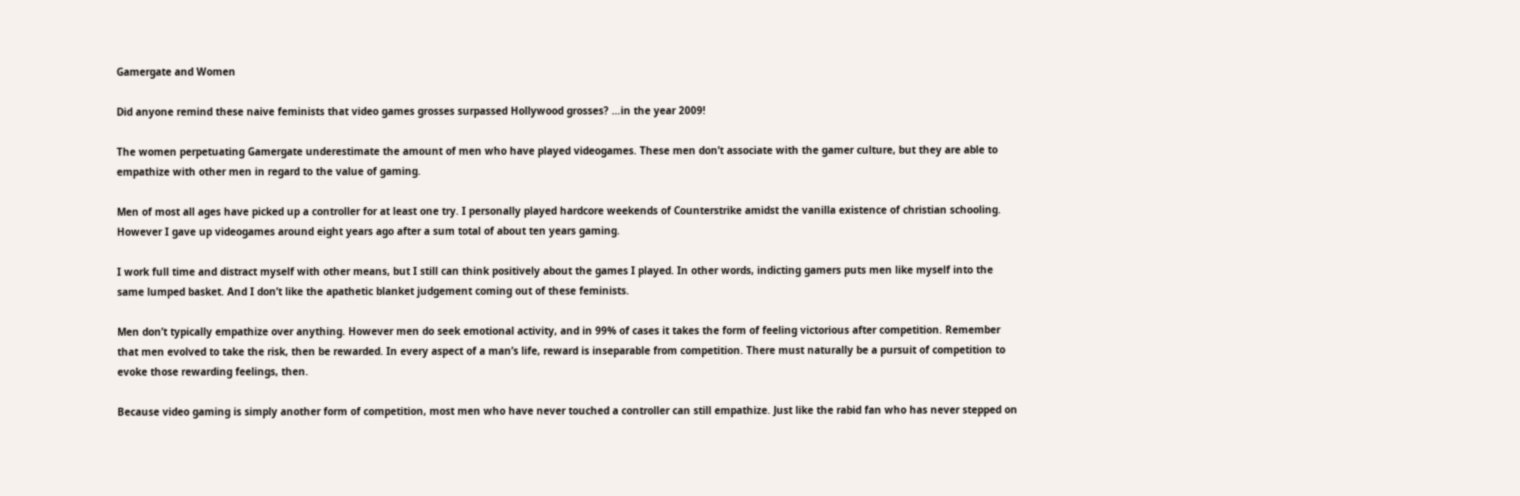Gamergate and Women

Did anyone remind these naive feminists that video games grosses surpassed Hollywood grosses? …in the year 2009!

The women perpetuating Gamergate underestimate the amount of men who have played videogames. These men don’t associate with the gamer culture, but they are able to empathize with other men in regard to the value of gaming.

Men of most all ages have picked up a controller for at least one try. I personally played hardcore weekends of Counterstrike amidst the vanilla existence of christian schooling. However I gave up videogames around eight years ago after a sum total of about ten years gaming.

I work full time and distract myself with other means, but I still can think positively about the games I played. In other words, indicting gamers puts men like myself into the same lumped basket. And I don’t like the apathetic blanket judgement coming out of these feminists.

Men don’t typically empathize over anything. However men do seek emotional activity, and in 99% of cases it takes the form of feeling victorious after competition. Remember that men evolved to take the risk, then be rewarded. In every aspect of a man’s life, reward is inseparable from competition. There must naturally be a pursuit of competition to evoke those rewarding feelings, then.

Because video gaming is simply another form of competition, most men who have never touched a controller can still empathize. Just like the rabid fan who has never stepped on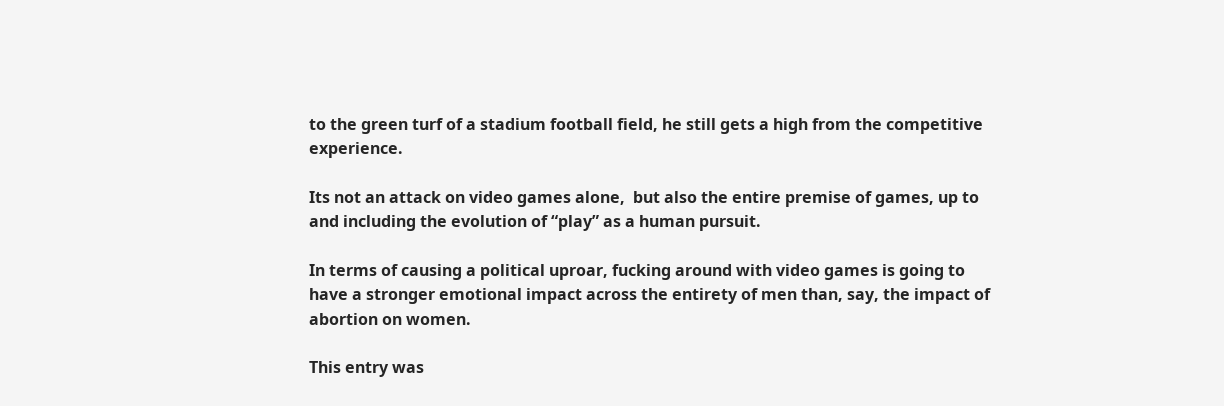to the green turf of a stadium football field, he still gets a high from the competitive experience.

Its not an attack on video games alone,  but also the entire premise of games, up to and including the evolution of “play” as a human pursuit.

In terms of causing a political uproar, fucking around with video games is going to have a stronger emotional impact across the entirety of men than, say, the impact of abortion on women.

This entry was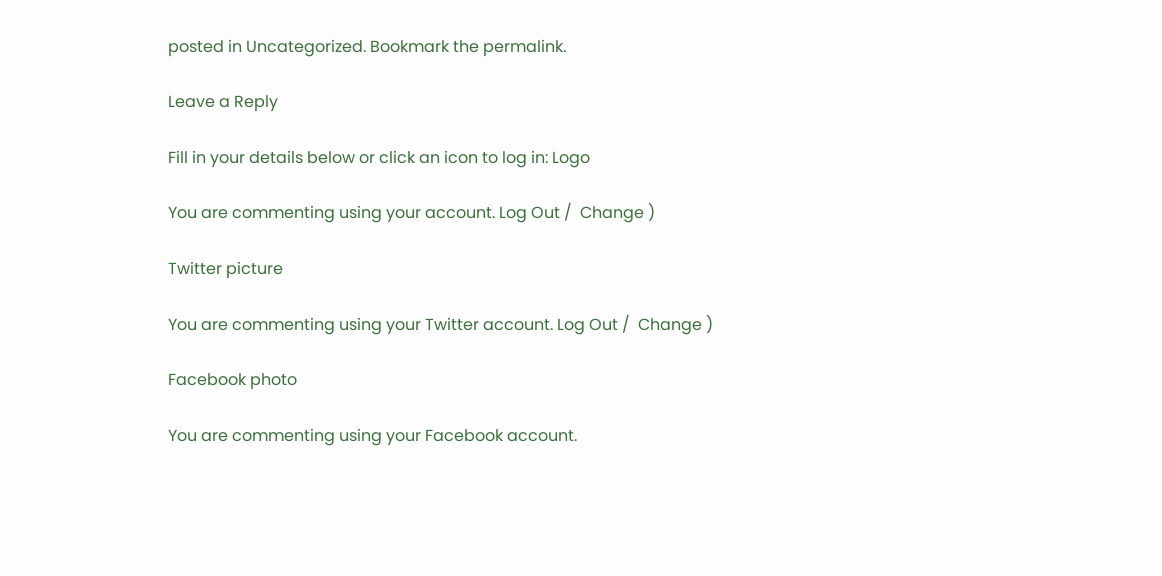posted in Uncategorized. Bookmark the permalink.

Leave a Reply

Fill in your details below or click an icon to log in: Logo

You are commenting using your account. Log Out /  Change )

Twitter picture

You are commenting using your Twitter account. Log Out /  Change )

Facebook photo

You are commenting using your Facebook account.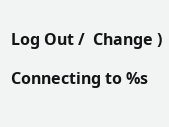Log Out /  Change )

Connecting to %s